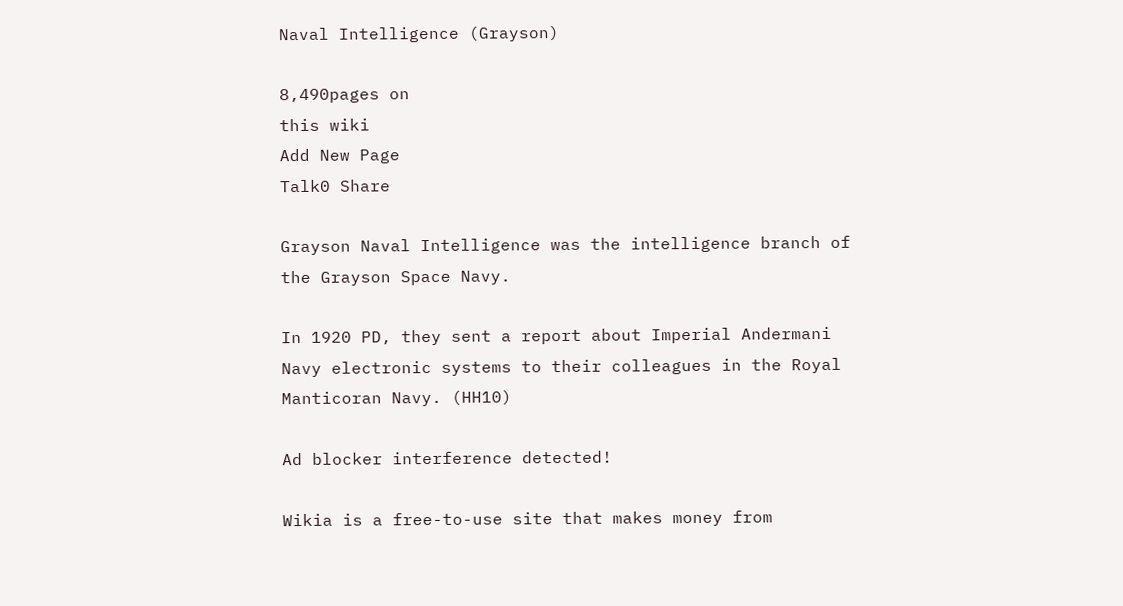Naval Intelligence (Grayson)

8,490pages on
this wiki
Add New Page
Talk0 Share

Grayson Naval Intelligence was the intelligence branch of the Grayson Space Navy.

In 1920 PD, they sent a report about Imperial Andermani Navy electronic systems to their colleagues in the Royal Manticoran Navy. (HH10)

Ad blocker interference detected!

Wikia is a free-to-use site that makes money from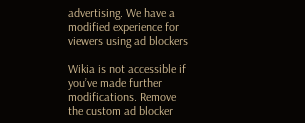advertising. We have a modified experience for viewers using ad blockers

Wikia is not accessible if you’ve made further modifications. Remove the custom ad blocker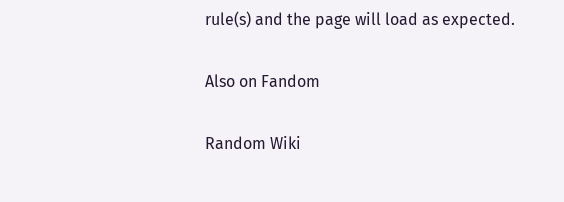rule(s) and the page will load as expected.

Also on Fandom

Random Wiki